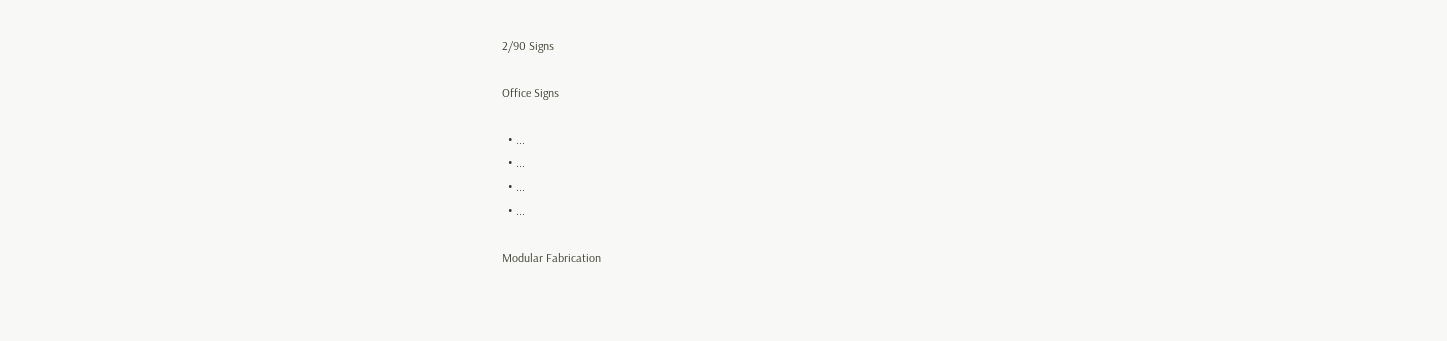2/90 Signs

Office Signs

  • ...
  • ...
  • ...
  • ...

Modular Fabrication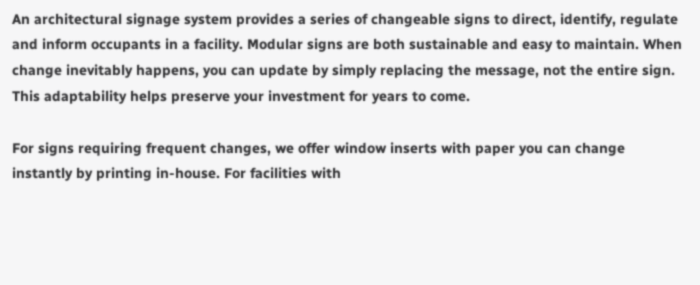An architectural signage system provides a series of changeable signs to direct, identify, regulate and inform occupants in a facility. Modular signs are both sustainable and easy to maintain. When change inevitably happens, you can update by simply replacing the message, not the entire sign. This adaptability helps preserve your investment for years to come.

For signs requiring frequent changes, we offer window inserts with paper you can change instantly by printing in-house. For facilities with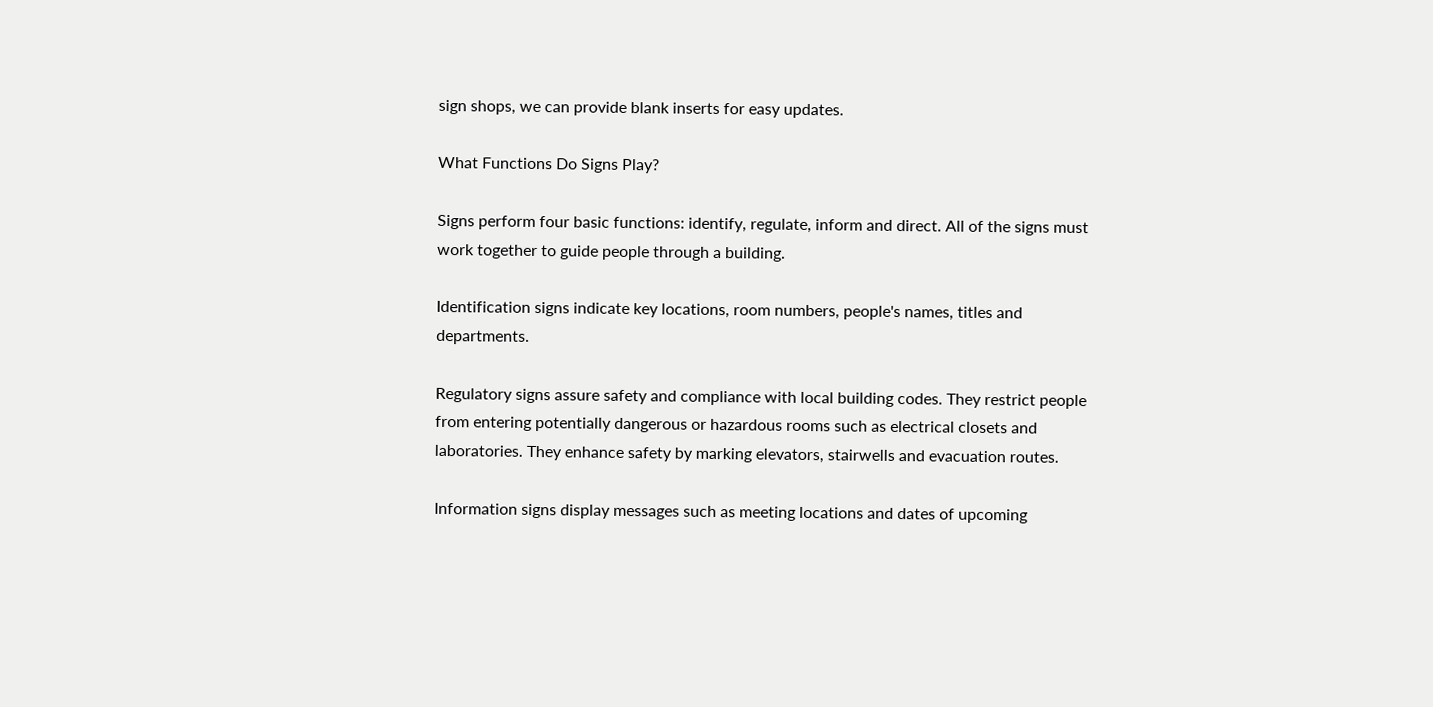sign shops, we can provide blank inserts for easy updates.

What Functions Do Signs Play?

Signs perform four basic functions: identify, regulate, inform and direct. All of the signs must work together to guide people through a building.

Identification signs indicate key locations, room numbers, people's names, titles and departments.

Regulatory signs assure safety and compliance with local building codes. They restrict people from entering potentially dangerous or hazardous rooms such as electrical closets and laboratories. They enhance safety by marking elevators, stairwells and evacuation routes.

Information signs display messages such as meeting locations and dates of upcoming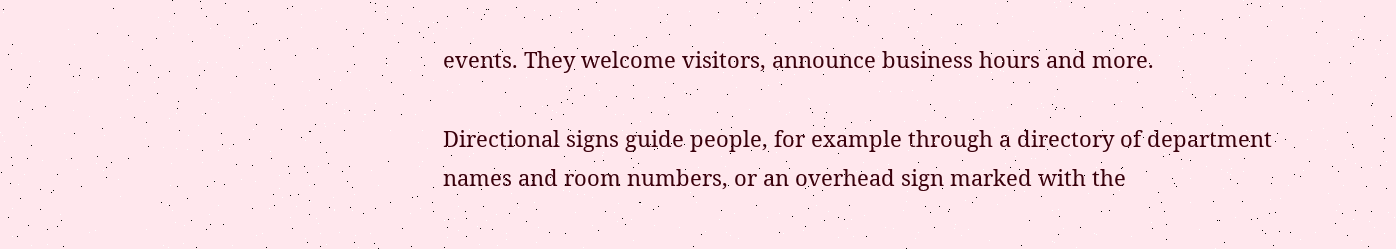events. They welcome visitors, announce business hours and more.

Directional signs guide people, for example through a directory of department names and room numbers, or an overhead sign marked with the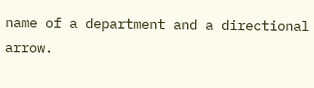name of a department and a directional arrow.